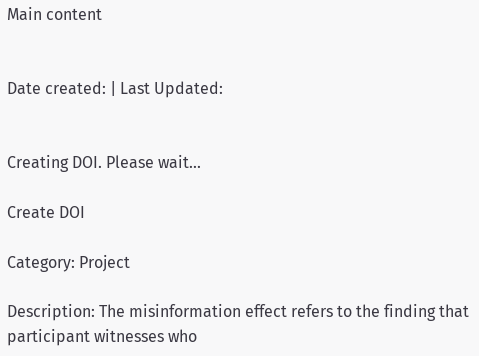Main content


Date created: | Last Updated:


Creating DOI. Please wait...

Create DOI

Category: Project

Description: The misinformation effect refers to the finding that participant witnesses who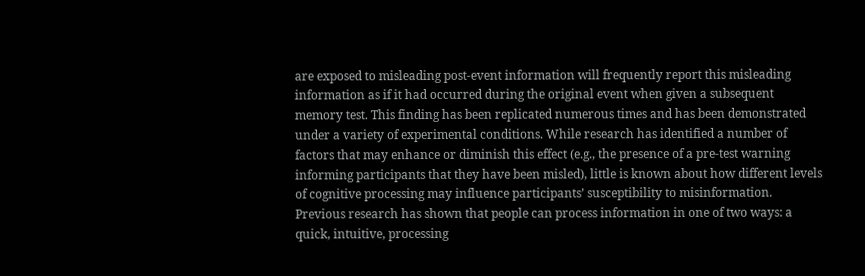are exposed to misleading post-event information will frequently report this misleading information as if it had occurred during the original event when given a subsequent memory test. This finding has been replicated numerous times and has been demonstrated under a variety of experimental conditions. While research has identified a number of factors that may enhance or diminish this effect (e.g., the presence of a pre-test warning informing participants that they have been misled), little is known about how different levels of cognitive processing may influence participants’ susceptibility to misinformation. Previous research has shown that people can process information in one of two ways: a quick, intuitive, processing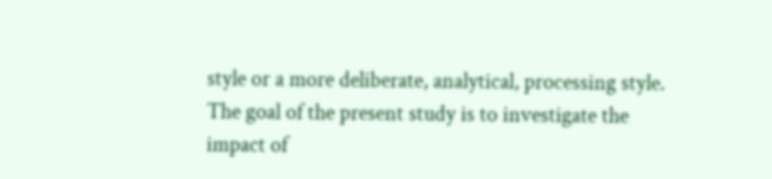style or a more deliberate, analytical, processing style. The goal of the present study is to investigate the impact of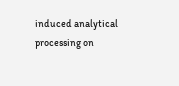induced analytical processing on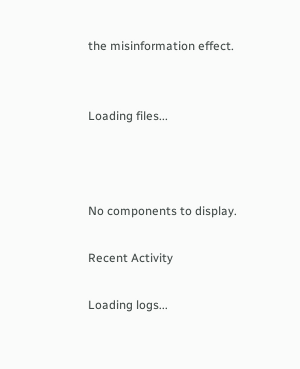the misinformation effect.


Loading files...



No components to display.

Recent Activity

Loading logs...